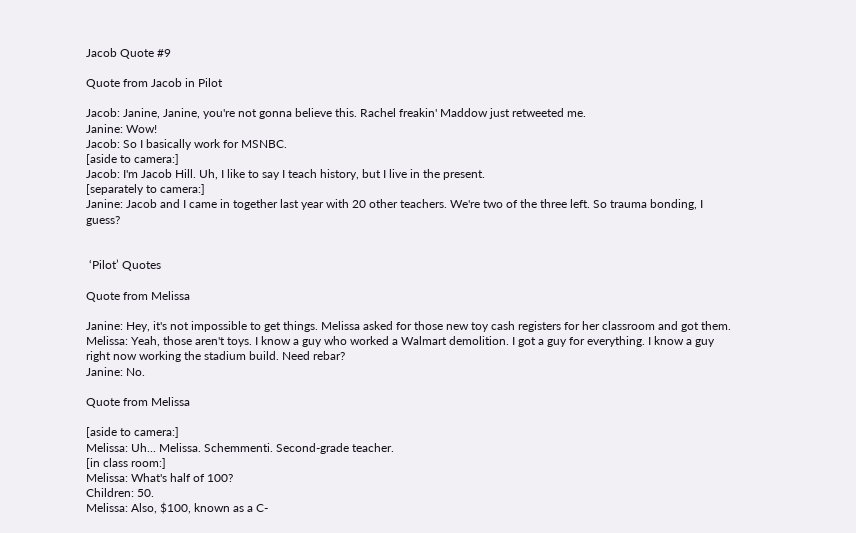Jacob Quote #9

Quote from Jacob in Pilot

Jacob: Janine, Janine, you're not gonna believe this. Rachel freakin' Maddow just retweeted me.
Janine: Wow!
Jacob: So I basically work for MSNBC.
[aside to camera:]
Jacob: I'm Jacob Hill. Uh, I like to say I teach history, but I live in the present.
[separately to camera:]
Janine: Jacob and I came in together last year with 20 other teachers. We're two of the three left. So trauma bonding, I guess?


 ‘Pilot’ Quotes

Quote from Melissa

Janine: Hey, it's not impossible to get things. Melissa asked for those new toy cash registers for her classroom and got them.
Melissa: Yeah, those aren't toys. I know a guy who worked a Walmart demolition. I got a guy for everything. I know a guy right now working the stadium build. Need rebar?
Janine: No.

Quote from Melissa

[aside to camera:]
Melissa: Uh... Melissa. Schemmenti. Second-grade teacher.
[in class room:]
Melissa: What's half of 100?
Children: 50.
Melissa: Also, $100, known as a C-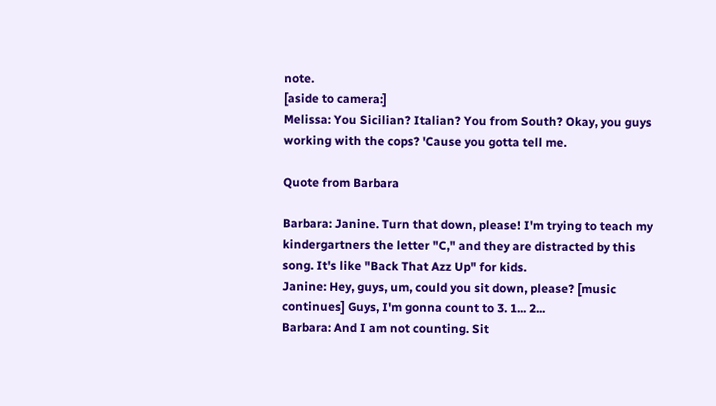note.
[aside to camera:]
Melissa: You Sicilian? Italian? You from South? Okay, you guys working with the cops? 'Cause you gotta tell me.

Quote from Barbara

Barbara: Janine. Turn that down, please! I'm trying to teach my kindergartners the letter "C," and they are distracted by this song. It's like "Back That Azz Up" for kids.
Janine: Hey, guys, um, could you sit down, please? [music continues] Guys, I'm gonna count to 3. 1... 2...
Barbara: And I am not counting. Sit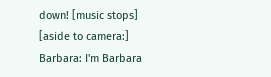down! [music stops]
[aside to camera:]
Barbara: I'm Barbara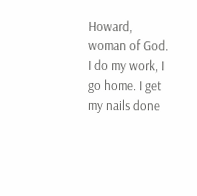Howard, woman of God. I do my work, I go home. I get my nails done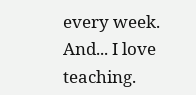every week. And... I love teaching.